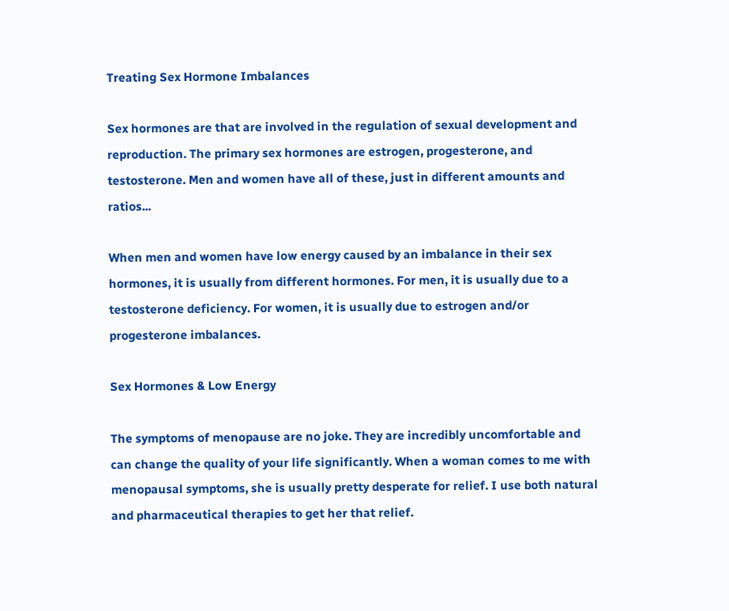Treating Sex Hormone Imbalances

Sex hormones are that are involved in the regulation of sexual development and reproduction. The primary sex hormones are estrogen, progesterone, and testosterone. Men and women have all of these, just in different amounts and ratios...

When men and women have low energy caused by an imbalance in their sex hormones, it is usually from different hormones. For men, it is usually due to a testosterone deficiency. For women, it is usually due to estrogen and/or progesterone imbalances.

Sex Hormones & Low Energy

The symptoms of menopause are no joke. They are incredibly uncomfortable and can change the quality of your life significantly. When a woman comes to me with menopausal symptoms, she is usually pretty desperate for relief. I use both natural and pharmaceutical therapies to get her that relief.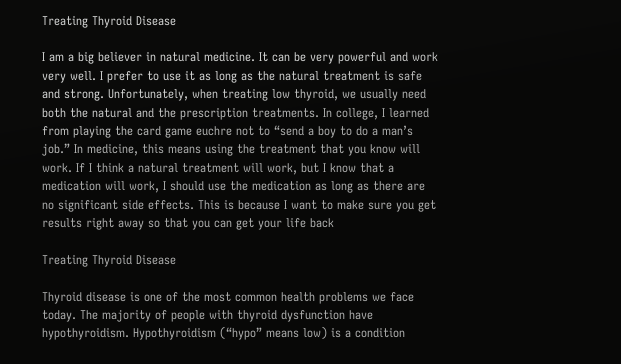Treating Thyroid Disease

I am a big believer in natural medicine. It can be very powerful and work very well. I prefer to use it as long as the natural treatment is safe and strong. Unfortunately, when treating low thyroid, we usually need both the natural and the prescription treatments. In college, I learned from playing the card game euchre not to “send a boy to do a man’s job.” In medicine, this means using the treatment that you know will work. If I think a natural treatment will work, but I know that a medication will work, I should use the medication as long as there are no significant side effects. This is because I want to make sure you get results right away so that you can get your life back

Treating Thyroid Disease

Thyroid disease is one of the most common health problems we face today. The majority of people with thyroid dysfunction have hypothyroidism. Hypothyroidism (“hypo” means low) is a condition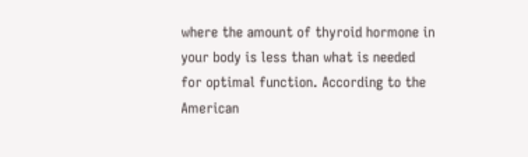where the amount of thyroid hormone in your body is less than what is needed for optimal function. According to the American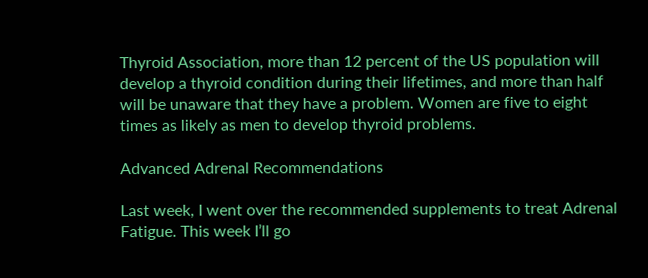Thyroid Association, more than 12 percent of the US population will develop a thyroid condition during their lifetimes, and more than half will be unaware that they have a problem. Women are five to eight times as likely as men to develop thyroid problems.

Advanced Adrenal Recommendations

Last week, I went over the recommended supplements to treat Adrenal Fatigue. This week I’ll go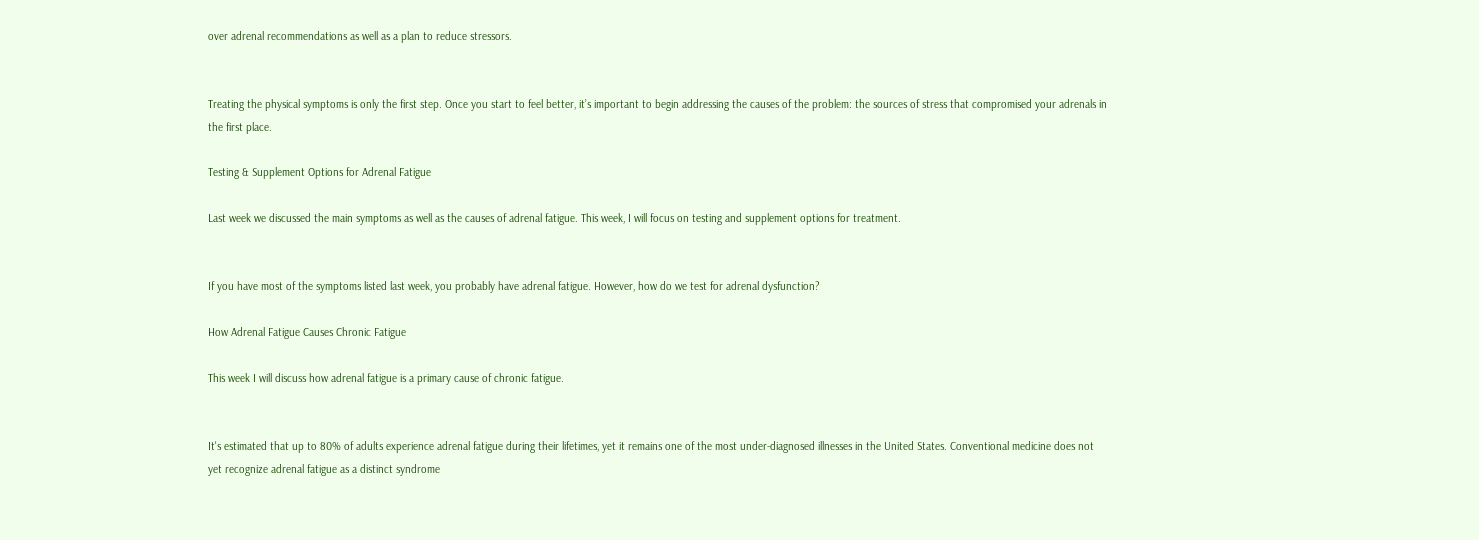over adrenal recommendations as well as a plan to reduce stressors.


Treating the physical symptoms is only the first step. Once you start to feel better, it’s important to begin addressing the causes of the problem: the sources of stress that compromised your adrenals in the first place.

Testing & Supplement Options for Adrenal Fatigue

Last week we discussed the main symptoms as well as the causes of adrenal fatigue. This week, I will focus on testing and supplement options for treatment.


If you have most of the symptoms listed last week, you probably have adrenal fatigue. However, how do we test for adrenal dysfunction?

How Adrenal Fatigue Causes Chronic Fatigue

This week I will discuss how adrenal fatigue is a primary cause of chronic fatigue.


It's estimated that up to 80% of adults experience adrenal fatigue during their lifetimes, yet it remains one of the most under-diagnosed illnesses in the United States. Conventional medicine does not yet recognize adrenal fatigue as a distinct syndrome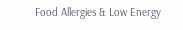Food Allergies & Low Energy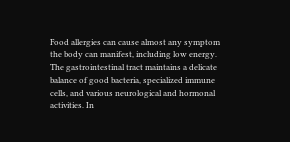Food allergies can cause almost any symptom the body can manifest, including low energy. The gastrointestinal tract maintains a delicate balance of good bacteria, specialized immune cells, and various neurological and hormonal activities. In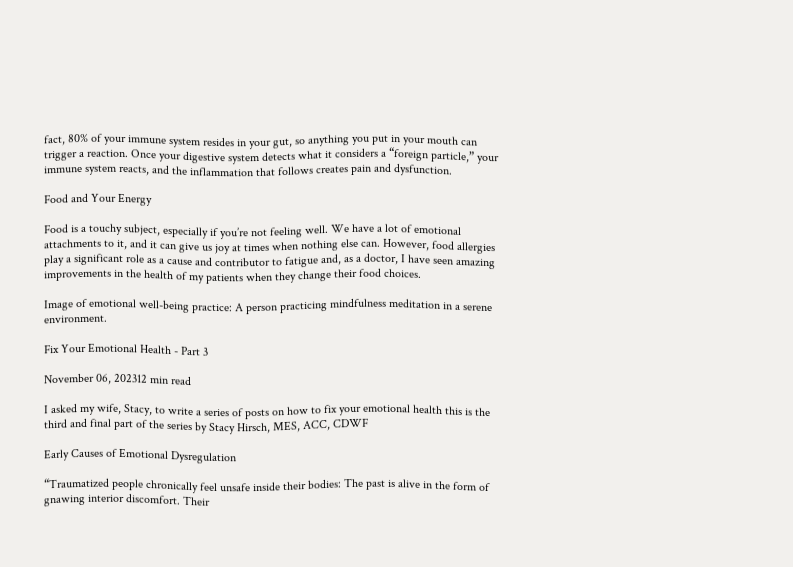fact, 80% of your immune system resides in your gut, so anything you put in your mouth can trigger a reaction. Once your digestive system detects what it considers a “foreign particle,” your immune system reacts, and the inflammation that follows creates pain and dysfunction.

Food and Your Energy

Food is a touchy subject, especially if you’re not feeling well. We have a lot of emotional attachments to it, and it can give us joy at times when nothing else can. However, food allergies play a significant role as a cause and contributor to fatigue and, as a doctor, I have seen amazing improvements in the health of my patients when they change their food choices.

Image of emotional well-being practice: A person practicing mindfulness meditation in a serene environment.

Fix Your Emotional Health - Part 3

November 06, 202312 min read

I asked my wife, Stacy, to write a series of posts on how to fix your emotional health this is the third and final part of the series by Stacy Hirsch, MES, ACC, CDWF

Early Causes of Emotional Dysregulation

“Traumatized people chronically feel unsafe inside their bodies: The past is alive in the form of gnawing interior discomfort. Their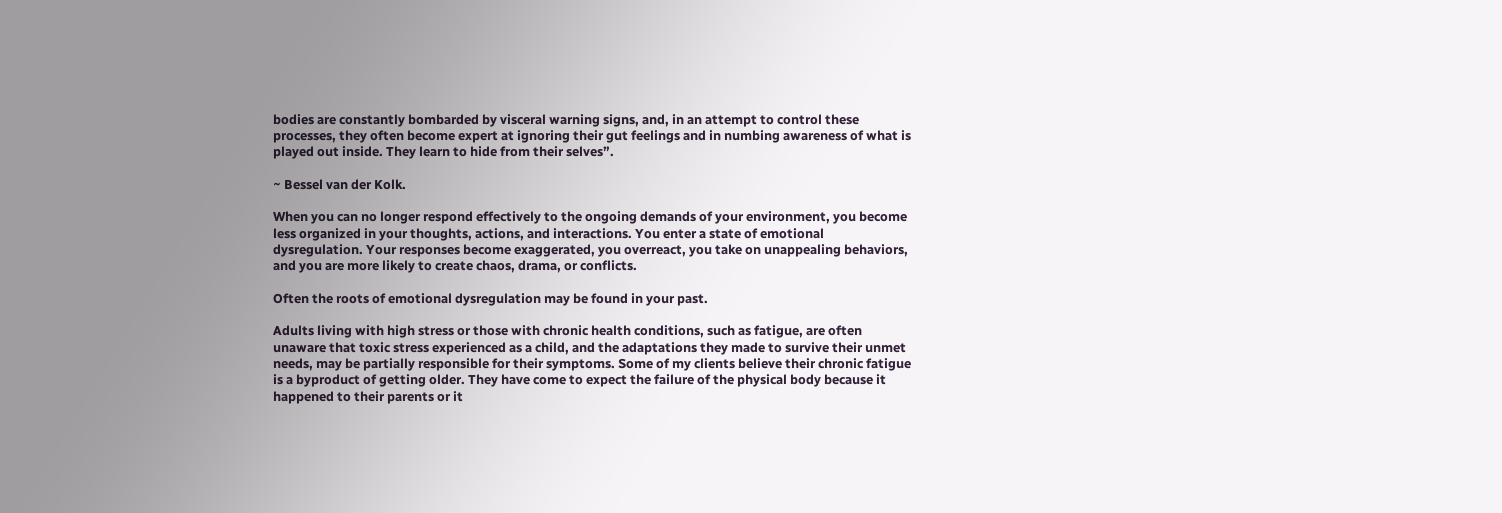bodies are constantly bombarded by visceral warning signs, and, in an attempt to control these processes, they often become expert at ignoring their gut feelings and in numbing awareness of what is played out inside. They learn to hide from their selves”.

~ Bessel van der Kolk.

When you can no longer respond effectively to the ongoing demands of your environment, you become less organized in your thoughts, actions, and interactions. You enter a state of emotional dysregulation. Your responses become exaggerated, you overreact, you take on unappealing behaviors, and you are more likely to create chaos, drama, or conflicts.

Often the roots of emotional dysregulation may be found in your past.

Adults living with high stress or those with chronic health conditions, such as fatigue, are often unaware that toxic stress experienced as a child, and the adaptations they made to survive their unmet needs, may be partially responsible for their symptoms. Some of my clients believe their chronic fatigue is a byproduct of getting older. They have come to expect the failure of the physical body because it happened to their parents or it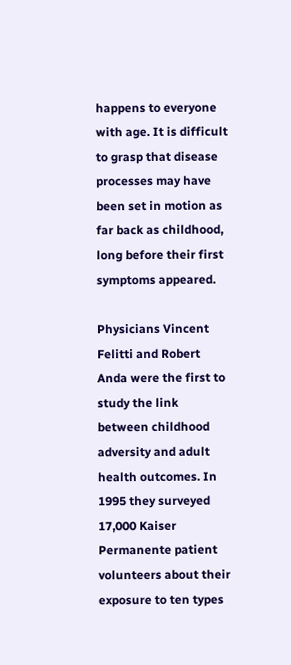happens to everyone with age. It is difficult to grasp that disease processes may have been set in motion as far back as childhood, long before their first symptoms appeared.

Physicians Vincent Felitti and Robert Anda were the first to study the link between childhood adversity and adult health outcomes. In 1995 they surveyed 17,000 Kaiser Permanente patient volunteers about their exposure to ten types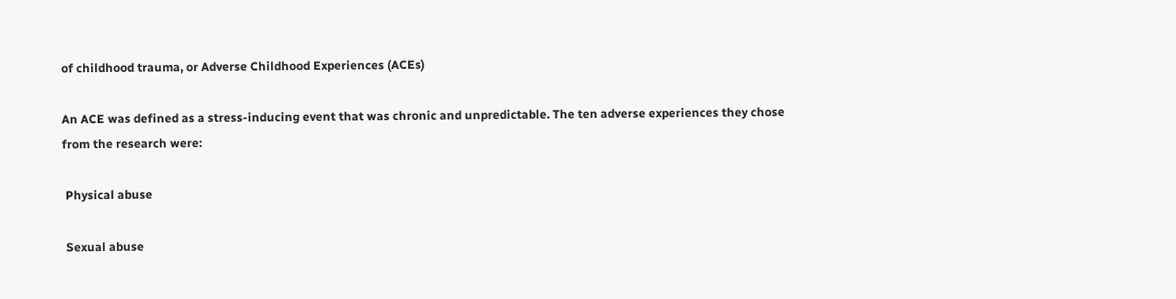of childhood trauma, or Adverse Childhood Experiences (ACEs)

An ACE was defined as a stress-inducing event that was chronic and unpredictable. The ten adverse experiences they chose from the research were:

 Physical abuse

 Sexual abuse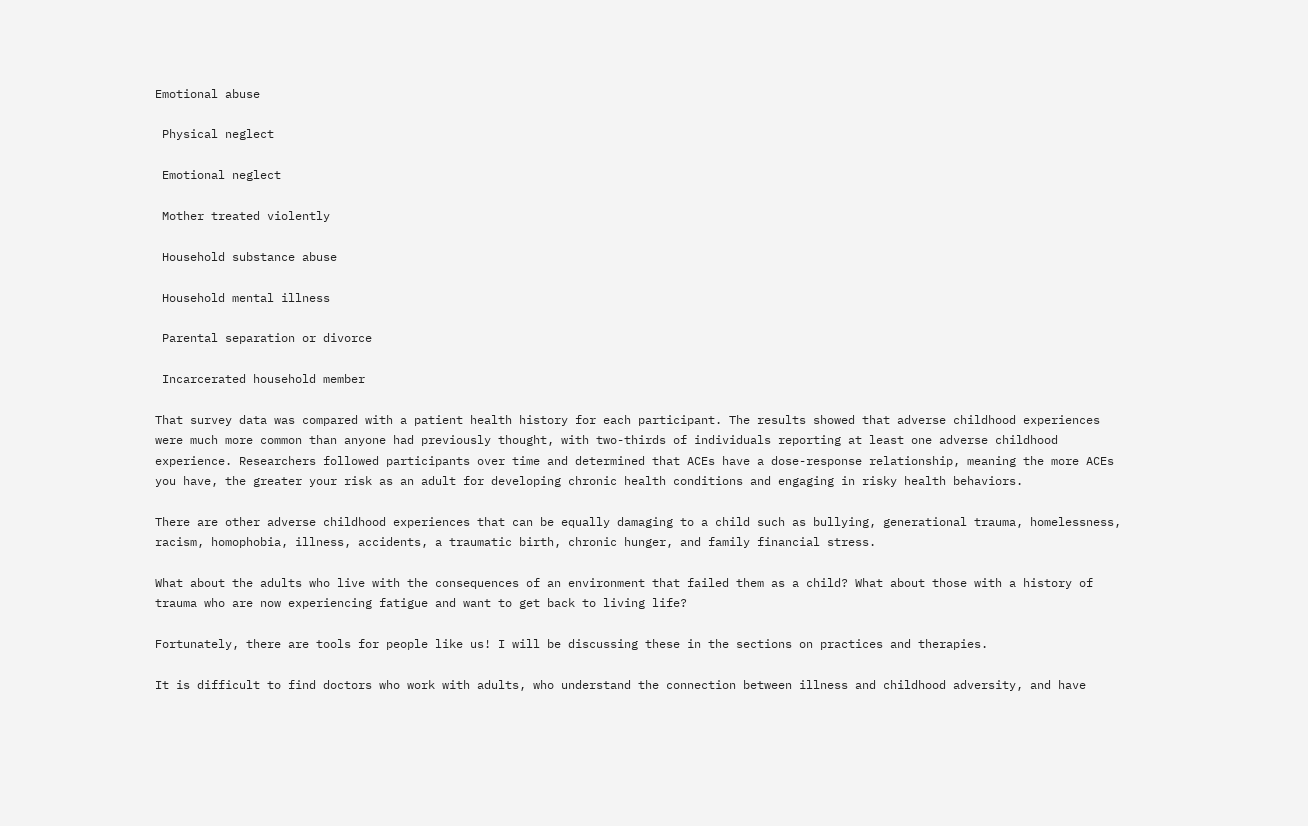Emotional abuse

 Physical neglect

 Emotional neglect

 Mother treated violently

 Household substance abuse

 Household mental illness

 Parental separation or divorce

 Incarcerated household member

That survey data was compared with a patient health history for each participant. The results showed that adverse childhood experiences were much more common than anyone had previously thought, with two-thirds of individuals reporting at least one adverse childhood experience. Researchers followed participants over time and determined that ACEs have a dose-response relationship, meaning the more ACEs you have, the greater your risk as an adult for developing chronic health conditions and engaging in risky health behaviors.

There are other adverse childhood experiences that can be equally damaging to a child such as bullying, generational trauma, homelessness, racism, homophobia, illness, accidents, a traumatic birth, chronic hunger, and family financial stress.

What about the adults who live with the consequences of an environment that failed them as a child? What about those with a history of trauma who are now experiencing fatigue and want to get back to living life?

Fortunately, there are tools for people like us! I will be discussing these in the sections on practices and therapies.

It is difficult to find doctors who work with adults, who understand the connection between illness and childhood adversity, and have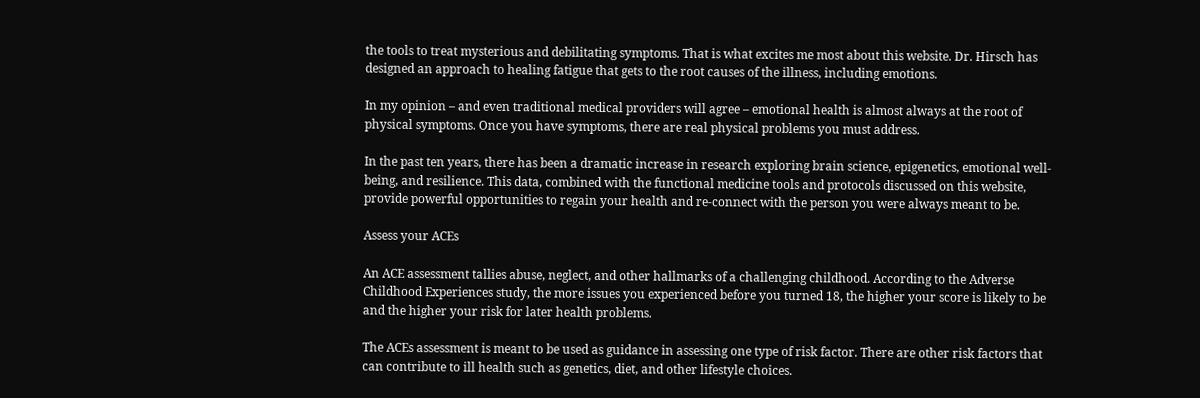the tools to treat mysterious and debilitating symptoms. That is what excites me most about this website. Dr. Hirsch has designed an approach to healing fatigue that gets to the root causes of the illness, including emotions.

In my opinion – and even traditional medical providers will agree – emotional health is almost always at the root of physical symptoms. Once you have symptoms, there are real physical problems you must address.

In the past ten years, there has been a dramatic increase in research exploring brain science, epigenetics, emotional well-being, and resilience. This data, combined with the functional medicine tools and protocols discussed on this website, provide powerful opportunities to regain your health and re-connect with the person you were always meant to be.

Assess your ACEs

An ACE assessment tallies abuse, neglect, and other hallmarks of a challenging childhood. According to the Adverse Childhood Experiences study, the more issues you experienced before you turned 18, the higher your score is likely to be and the higher your risk for later health problems.

The ACEs assessment is meant to be used as guidance in assessing one type of risk factor. There are other risk factors that can contribute to ill health such as genetics, diet, and other lifestyle choices.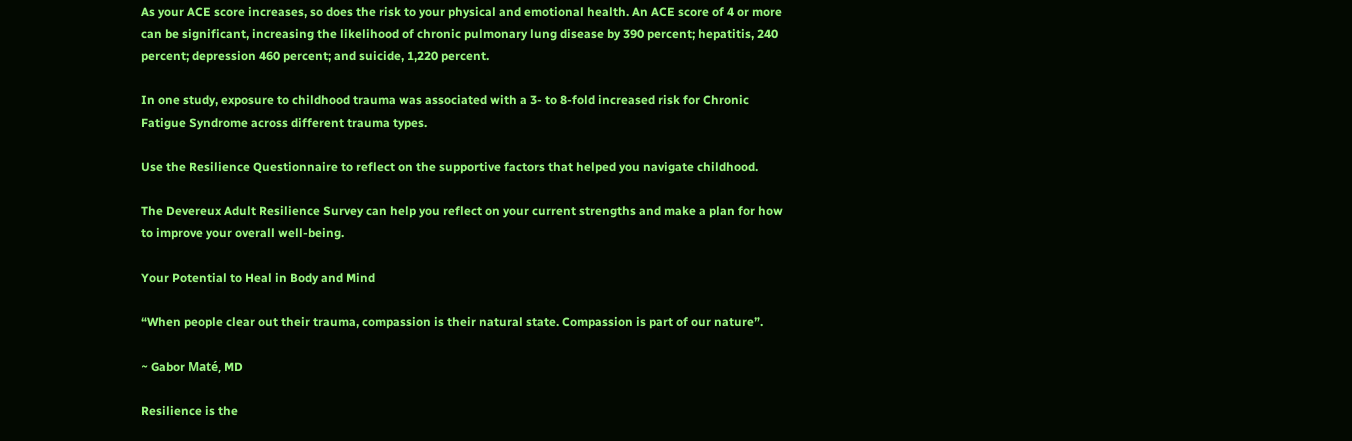As your ACE score increases, so does the risk to your physical and emotional health. An ACE score of 4 or more can be significant, increasing the likelihood of chronic pulmonary lung disease by 390 percent; hepatitis, 240 percent; depression 460 percent; and suicide, 1,220 percent.

In one study, exposure to childhood trauma was associated with a 3- to 8-fold increased risk for Chronic Fatigue Syndrome across different trauma types.

Use the Resilience Questionnaire to reflect on the supportive factors that helped you navigate childhood.

The Devereux Adult Resilience Survey can help you reflect on your current strengths and make a plan for how to improve your overall well-being.

Your Potential to Heal in Body and Mind

“When people clear out their trauma, compassion is their natural state. Compassion is part of our nature”.

~ Gabor Maté, MD

Resilience is the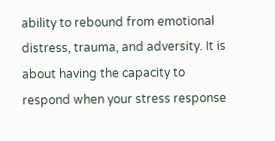ability to rebound from emotional distress, trauma, and adversity. It is about having the capacity to respond when your stress response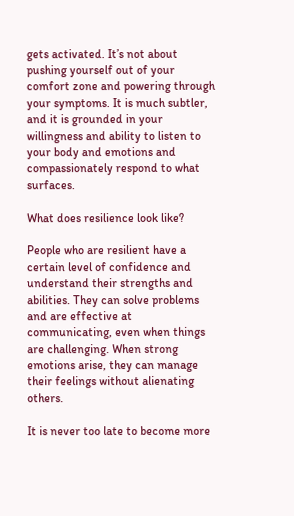gets activated. It’s not about pushing yourself out of your comfort zone and powering through your symptoms. It is much subtler, and it is grounded in your willingness and ability to listen to your body and emotions and compassionately respond to what surfaces.

What does resilience look like?

People who are resilient have a certain level of confidence and understand their strengths and abilities. They can solve problems and are effective at communicating, even when things are challenging. When strong emotions arise, they can manage their feelings without alienating others.

It is never too late to become more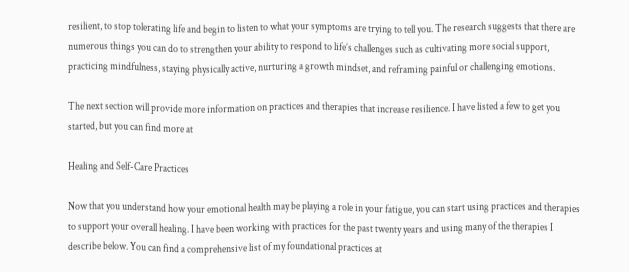resilient, to stop tolerating life and begin to listen to what your symptoms are trying to tell you. The research suggests that there are numerous things you can do to strengthen your ability to respond to life’s challenges such as cultivating more social support, practicing mindfulness, staying physically active, nurturing a growth mindset, and reframing painful or challenging emotions.

The next section will provide more information on practices and therapies that increase resilience. I have listed a few to get you started, but you can find more at

Healing and Self-Care Practices

Now that you understand how your emotional health may be playing a role in your fatigue, you can start using practices and therapies to support your overall healing. I have been working with practices for the past twenty years and using many of the therapies I describe below. You can find a comprehensive list of my foundational practices at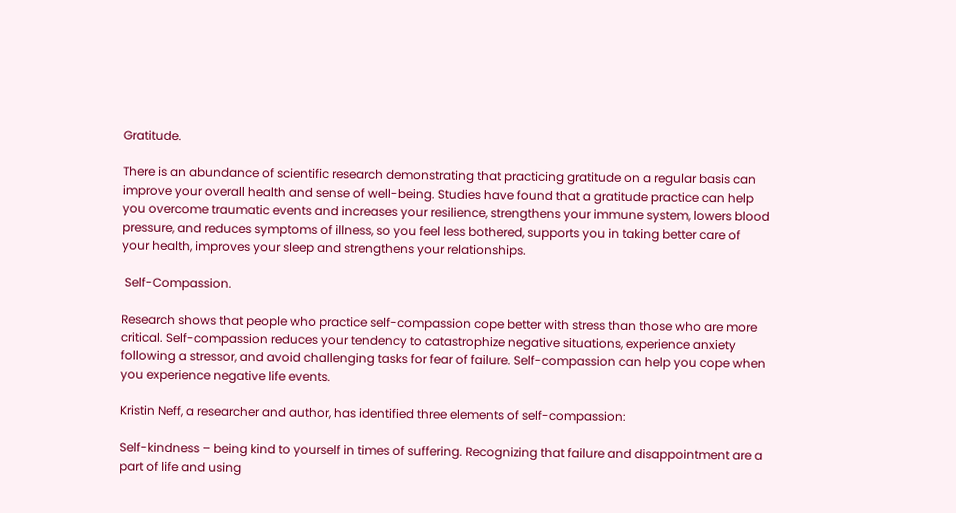Gratitude.

There is an abundance of scientific research demonstrating that practicing gratitude on a regular basis can improve your overall health and sense of well-being. Studies have found that a gratitude practice can help you overcome traumatic events and increases your resilience, strengthens your immune system, lowers blood pressure, and reduces symptoms of illness, so you feel less bothered, supports you in taking better care of your health, improves your sleep and strengthens your relationships.

 Self-Compassion.

Research shows that people who practice self-compassion cope better with stress than those who are more critical. Self-compassion reduces your tendency to catastrophize negative situations, experience anxiety following a stressor, and avoid challenging tasks for fear of failure. Self-compassion can help you cope when you experience negative life events.

Kristin Neff, a researcher and author, has identified three elements of self-compassion:

Self-kindness – being kind to yourself in times of suffering. Recognizing that failure and disappointment are a part of life and using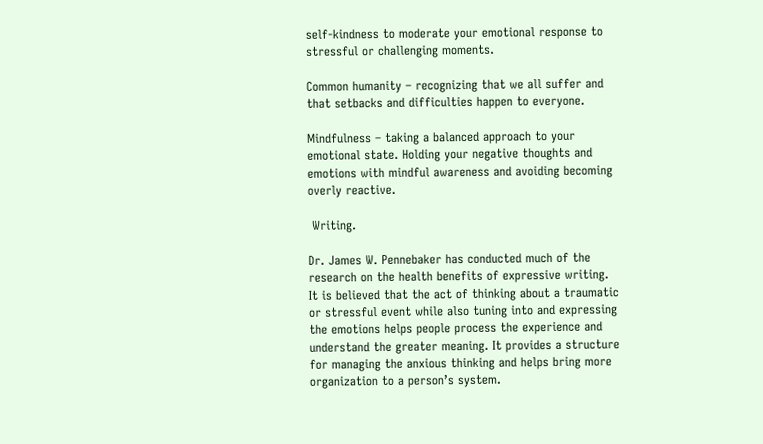self-kindness to moderate your emotional response to stressful or challenging moments.

Common humanity – recognizing that we all suffer and that setbacks and difficulties happen to everyone.

Mindfulness – taking a balanced approach to your emotional state. Holding your negative thoughts and emotions with mindful awareness and avoiding becoming overly reactive.

 Writing.

Dr. James W. Pennebaker has conducted much of the research on the health benefits of expressive writing. It is believed that the act of thinking about a traumatic or stressful event while also tuning into and expressing the emotions helps people process the experience and understand the greater meaning. It provides a structure for managing the anxious thinking and helps bring more organization to a person’s system.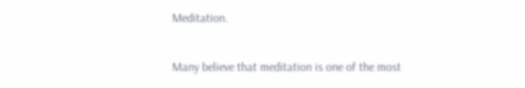Meditation.

Many believe that meditation is one of the most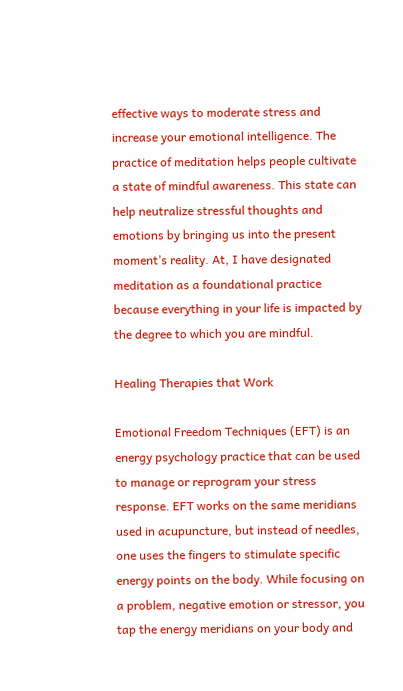effective ways to moderate stress and increase your emotional intelligence. The practice of meditation helps people cultivate a state of mindful awareness. This state can help neutralize stressful thoughts and emotions by bringing us into the present moment’s reality. At, I have designated meditation as a foundational practice because everything in your life is impacted by the degree to which you are mindful.

Healing Therapies that Work

Emotional Freedom Techniques (EFT) is an energy psychology practice that can be used to manage or reprogram your stress response. EFT works on the same meridians used in acupuncture, but instead of needles, one uses the fingers to stimulate specific energy points on the body. While focusing on a problem, negative emotion or stressor, you tap the energy meridians on your body and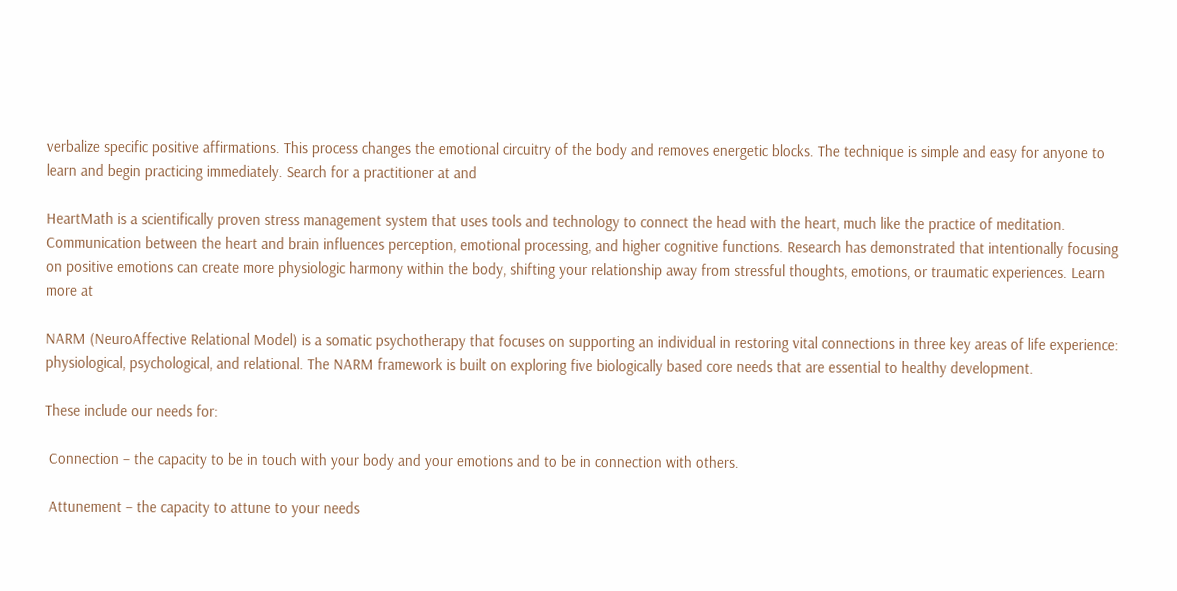verbalize specific positive affirmations. This process changes the emotional circuitry of the body and removes energetic blocks. The technique is simple and easy for anyone to learn and begin practicing immediately. Search for a practitioner at and

HeartMath is a scientifically proven stress management system that uses tools and technology to connect the head with the heart, much like the practice of meditation. Communication between the heart and brain influences perception, emotional processing, and higher cognitive functions. Research has demonstrated that intentionally focusing on positive emotions can create more physiologic harmony within the body, shifting your relationship away from stressful thoughts, emotions, or traumatic experiences. Learn more at

NARM (NeuroAffective Relational Model) is a somatic psychotherapy that focuses on supporting an individual in restoring vital connections in three key areas of life experience: physiological, psychological, and relational. The NARM framework is built on exploring five biologically based core needs that are essential to healthy development.

These include our needs for:

 Connection – the capacity to be in touch with your body and your emotions and to be in connection with others.

 Attunement – the capacity to attune to your needs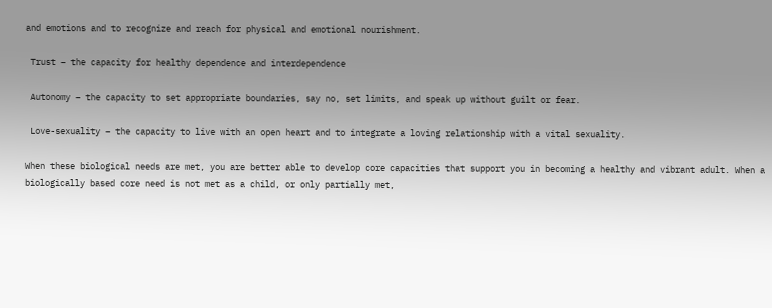and emotions and to recognize and reach for physical and emotional nourishment.

 Trust – the capacity for healthy dependence and interdependence

 Autonomy – the capacity to set appropriate boundaries, say no, set limits, and speak up without guilt or fear.

 Love-sexuality – the capacity to live with an open heart and to integrate a loving relationship with a vital sexuality.

When these biological needs are met, you are better able to develop core capacities that support you in becoming a healthy and vibrant adult. When a biologically based core need is not met as a child, or only partially met,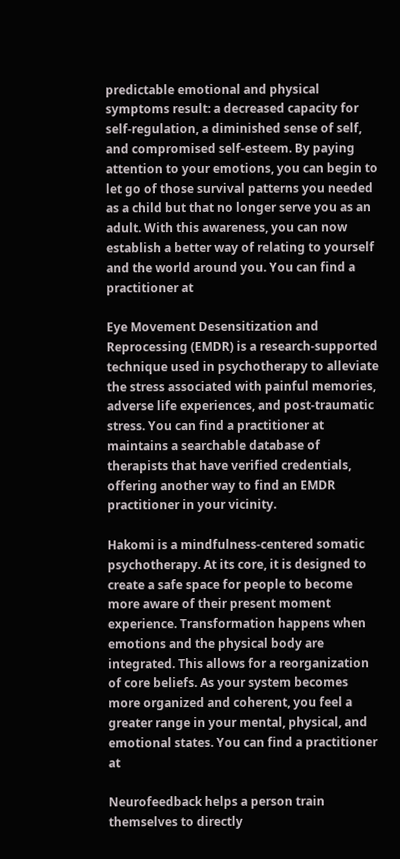predictable emotional and physical symptoms result: a decreased capacity for self-regulation, a diminished sense of self, and compromised self-esteem. By paying attention to your emotions, you can begin to let go of those survival patterns you needed as a child but that no longer serve you as an adult. With this awareness, you can now establish a better way of relating to yourself and the world around you. You can find a practitioner at

Eye Movement Desensitization and Reprocessing (EMDR) is a research-supported technique used in psychotherapy to alleviate the stress associated with painful memories, adverse life experiences, and post-traumatic stress. You can find a practitioner at maintains a searchable database of therapists that have verified credentials, offering another way to find an EMDR practitioner in your vicinity.

Hakomi is a mindfulness-centered somatic psychotherapy. At its core, it is designed to create a safe space for people to become more aware of their present moment experience. Transformation happens when emotions and the physical body are integrated. This allows for a reorganization of core beliefs. As your system becomes more organized and coherent, you feel a greater range in your mental, physical, and emotional states. You can find a practitioner at

Neurofeedback helps a person train themselves to directly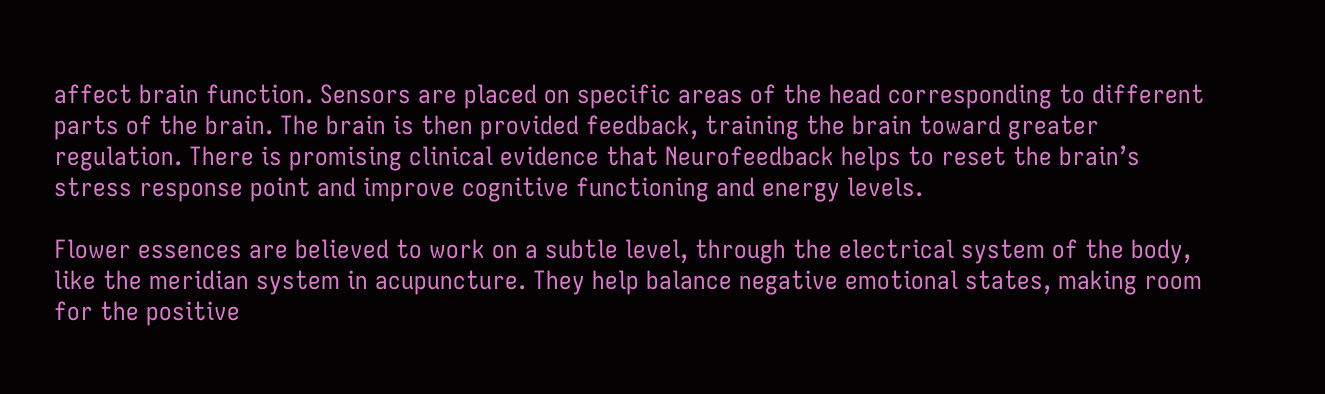affect brain function. Sensors are placed on specific areas of the head corresponding to different parts of the brain. The brain is then provided feedback, training the brain toward greater regulation. There is promising clinical evidence that Neurofeedback helps to reset the brain’s stress response point and improve cognitive functioning and energy levels.

Flower essences are believed to work on a subtle level, through the electrical system of the body, like the meridian system in acupuncture. They help balance negative emotional states, making room for the positive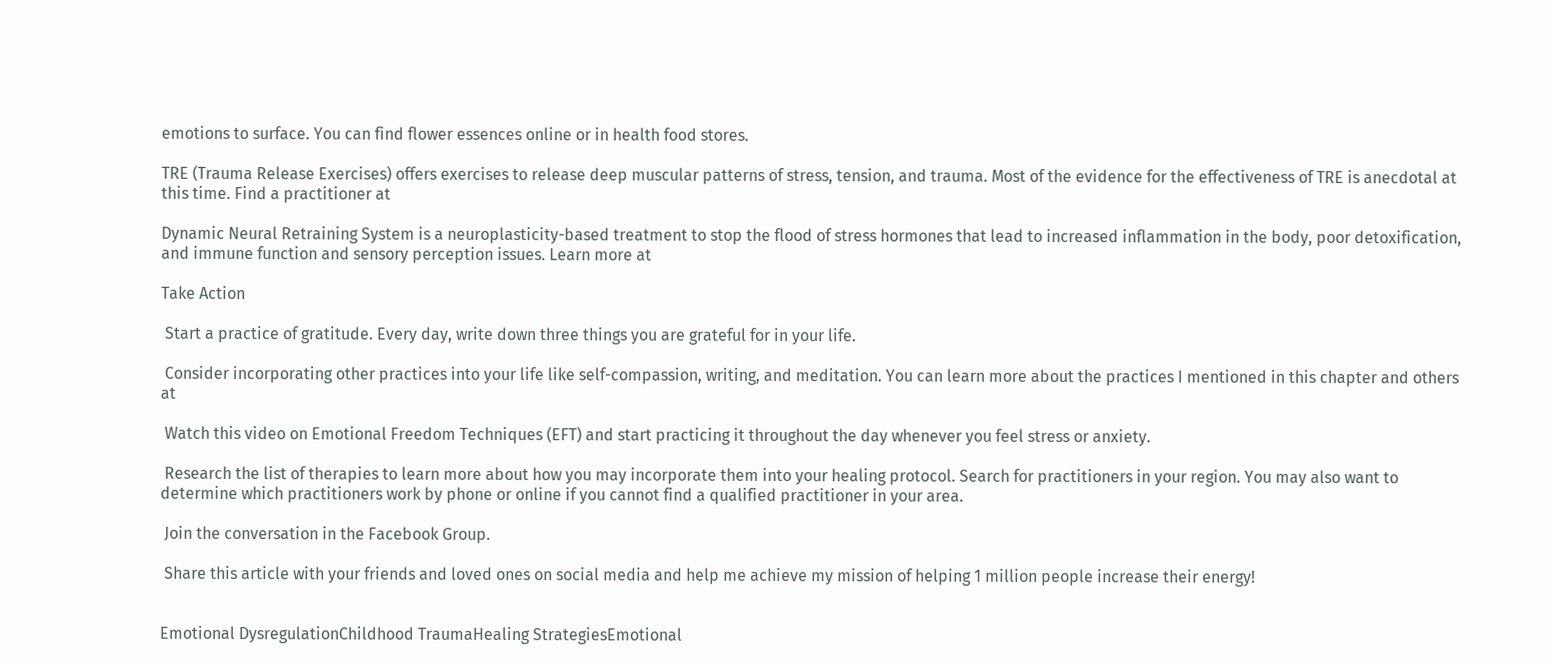emotions to surface. You can find flower essences online or in health food stores.

TRE (Trauma Release Exercises) offers exercises to release deep muscular patterns of stress, tension, and trauma. Most of the evidence for the effectiveness of TRE is anecdotal at this time. Find a practitioner at

Dynamic Neural Retraining System is a neuroplasticity-based treatment to stop the flood of stress hormones that lead to increased inflammation in the body, poor detoxification, and immune function and sensory perception issues. Learn more at

Take Action

 Start a practice of gratitude. Every day, write down three things you are grateful for in your life.

 Consider incorporating other practices into your life like self-compassion, writing, and meditation. You can learn more about the practices I mentioned in this chapter and others at

 Watch this video on Emotional Freedom Techniques (EFT) and start practicing it throughout the day whenever you feel stress or anxiety.

 Research the list of therapies to learn more about how you may incorporate them into your healing protocol. Search for practitioners in your region. You may also want to determine which practitioners work by phone or online if you cannot find a qualified practitioner in your area.

 Join the conversation in the Facebook Group.

 Share this article with your friends and loved ones on social media and help me achieve my mission of helping 1 million people increase their energy!


Emotional DysregulationChildhood TraumaHealing StrategiesEmotional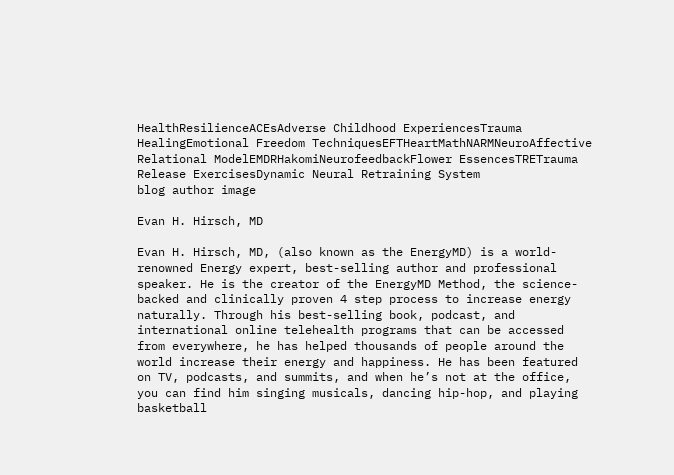HealthResilienceACEsAdverse Childhood ExperiencesTrauma HealingEmotional Freedom TechniquesEFTHeartMathNARMNeuroAffective Relational ModelEMDRHakomiNeurofeedbackFlower EssencesTRETrauma Release ExercisesDynamic Neural Retraining System
blog author image

Evan H. Hirsch, MD

Evan H. Hirsch, MD, (also known as the EnergyMD) is a world-renowned Energy expert, best-selling author and professional speaker. He is the creator of the EnergyMD Method, the science-backed and clinically proven 4 step process to increase energy naturally. Through his best-selling book, podcast, and international online telehealth programs that can be accessed from everywhere, he has helped thousands of people around the world increase their energy and happiness. He has been featured on TV, podcasts, and summits, and when he’s not at the office, you can find him singing musicals, dancing hip-hop, and playing basketball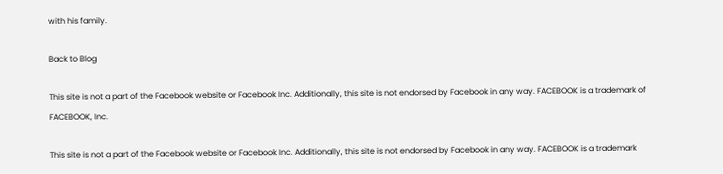with his family.

Back to Blog

This site is not a part of the Facebook website or Facebook Inc. Additionally, this site is not endorsed by Facebook in any way. FACEBOOK is a trademark of FACEBOOK, Inc.

This site is not a part of the Facebook website or Facebook Inc. Additionally, this site is not endorsed by Facebook in any way. FACEBOOK is a trademark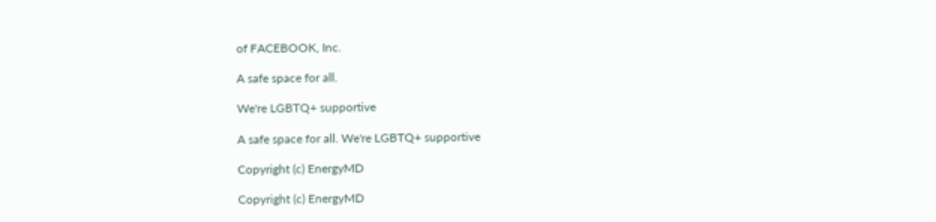of FACEBOOK, Inc.

A safe space for all.

We're LGBTQ+ supportive

A safe space for all. We're LGBTQ+ supportive

Copyright (c) EnergyMD

Copyright (c) EnergyMD